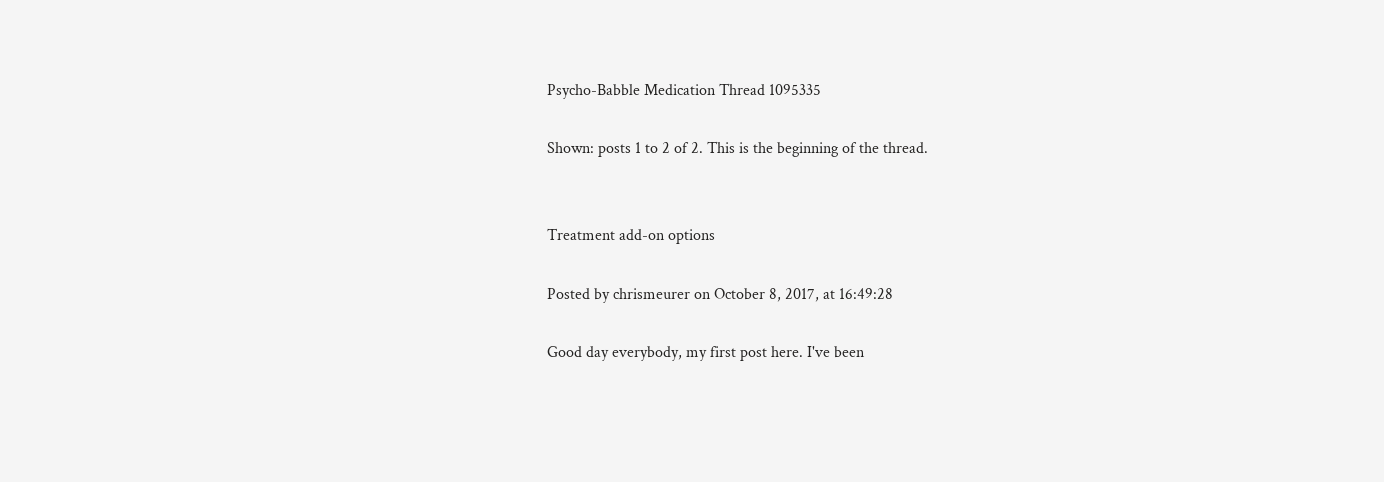Psycho-Babble Medication Thread 1095335

Shown: posts 1 to 2 of 2. This is the beginning of the thread.


Treatment add-on options

Posted by chrismeurer on October 8, 2017, at 16:49:28

Good day everybody, my first post here. I've been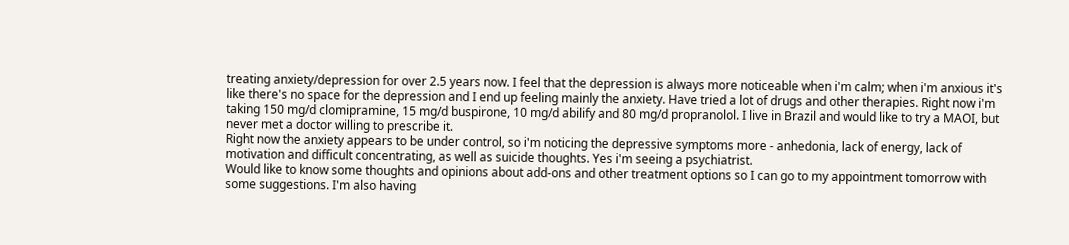treating anxiety/depression for over 2.5 years now. I feel that the depression is always more noticeable when i'm calm; when i'm anxious it's like there's no space for the depression and I end up feeling mainly the anxiety. Have tried a lot of drugs and other therapies. Right now i'm taking 150 mg/d clomipramine, 15 mg/d buspirone, 10 mg/d abilify and 80 mg/d propranolol. I live in Brazil and would like to try a MAOI, but never met a doctor willing to prescribe it.
Right now the anxiety appears to be under control, so i'm noticing the depressive symptoms more - anhedonia, lack of energy, lack of motivation and difficult concentrating, as well as suicide thoughts. Yes i'm seeing a psychiatrist.
Would like to know some thoughts and opinions about add-ons and other treatment options so I can go to my appointment tomorrow with some suggestions. I'm also having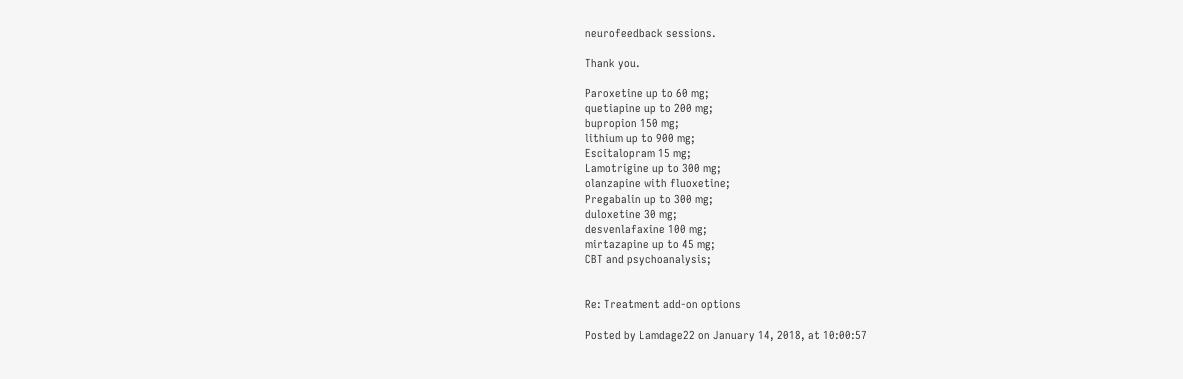neurofeedback sessions.

Thank you.

Paroxetine up to 60 mg;
quetiapine up to 200 mg;
bupropion 150 mg;
lithium up to 900 mg;
Escitalopram 15 mg;
Lamotrigine up to 300 mg;
olanzapine with fluoxetine;
Pregabalin up to 300 mg;
duloxetine 30 mg;
desvenlafaxine 100 mg;
mirtazapine up to 45 mg;
CBT and psychoanalysis;


Re: Treatment add-on options

Posted by Lamdage22 on January 14, 2018, at 10:00:57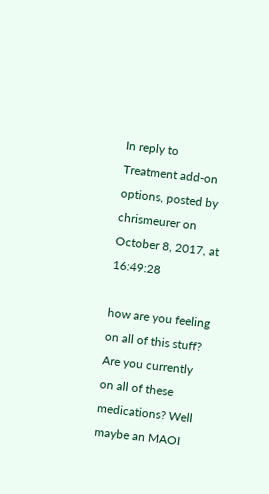In reply to Treatment add-on options, posted by chrismeurer on October 8, 2017, at 16:49:28

how are you feeling on all of this stuff? Are you currently on all of these medications? Well maybe an MAOI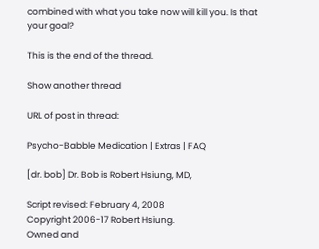combined with what you take now will kill you. Is that your goal?

This is the end of the thread.

Show another thread

URL of post in thread:

Psycho-Babble Medication | Extras | FAQ

[dr. bob] Dr. Bob is Robert Hsiung, MD,

Script revised: February 4, 2008
Copyright 2006-17 Robert Hsiung.
Owned and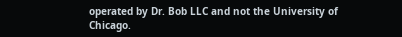operated by Dr. Bob LLC and not the University of Chicago.